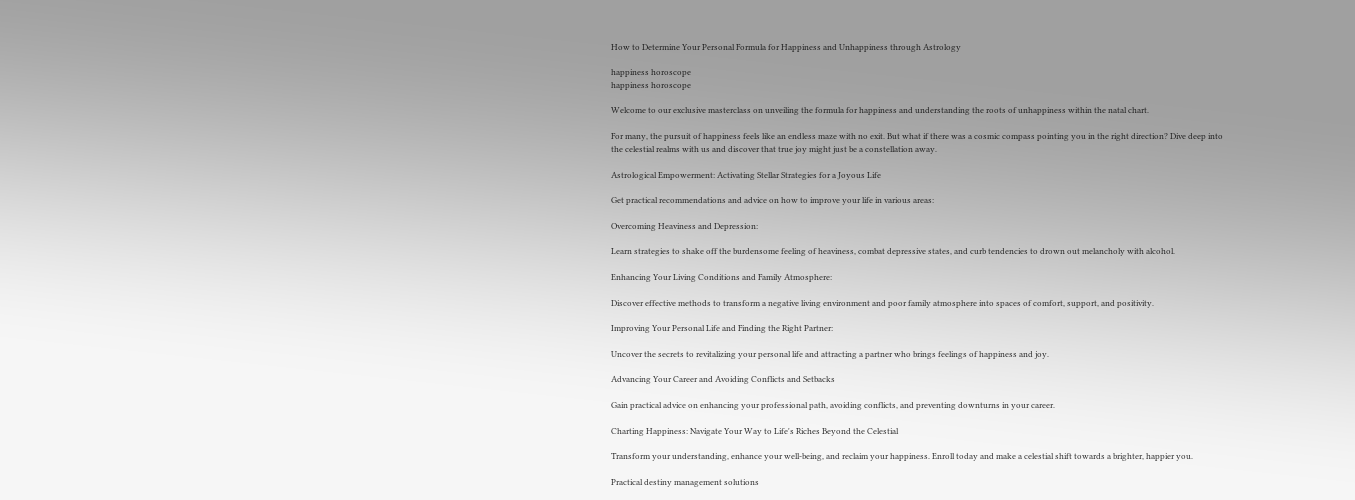How to Determine Your Personal Formula for Happiness and Unhappiness through Astrology

happiness horoscope
happiness horoscope

Welcome to our exclusive masterclass on unveiling the formula for happiness and understanding the roots of unhappiness within the natal chart.

For many, the pursuit of happiness feels like an endless maze with no exit. But what if there was a cosmic compass pointing you in the right direction? Dive deep into the celestial realms with us and discover that true joy might just be a constellation away.

Astrological Empowerment: Activating Stellar Strategies for a Joyous Life

Get practical recommendations and advice on how to improve your life in various areas:

Overcoming Heaviness and Depression:

Learn strategies to shake off the burdensome feeling of heaviness, combat depressive states, and curb tendencies to drown out melancholy with alcohol.

Enhancing Your Living Conditions and Family Atmosphere:

Discover effective methods to transform a negative living environment and poor family atmosphere into spaces of comfort, support, and positivity.

Improving Your Personal Life and Finding the Right Partner:

Uncover the secrets to revitalizing your personal life and attracting a partner who brings feelings of happiness and joy.

Advancing Your Career and Avoiding Conflicts and Setbacks

Gain practical advice on enhancing your professional path, avoiding conflicts, and preventing downturns in your career.

Charting Happiness: Navigate Your Way to Life's Riches Beyond the Celestial

Transform your understanding, enhance your well-being, and reclaim your happiness. Enroll today and make a celestial shift towards a brighter, happier you.

Practical destiny management solutions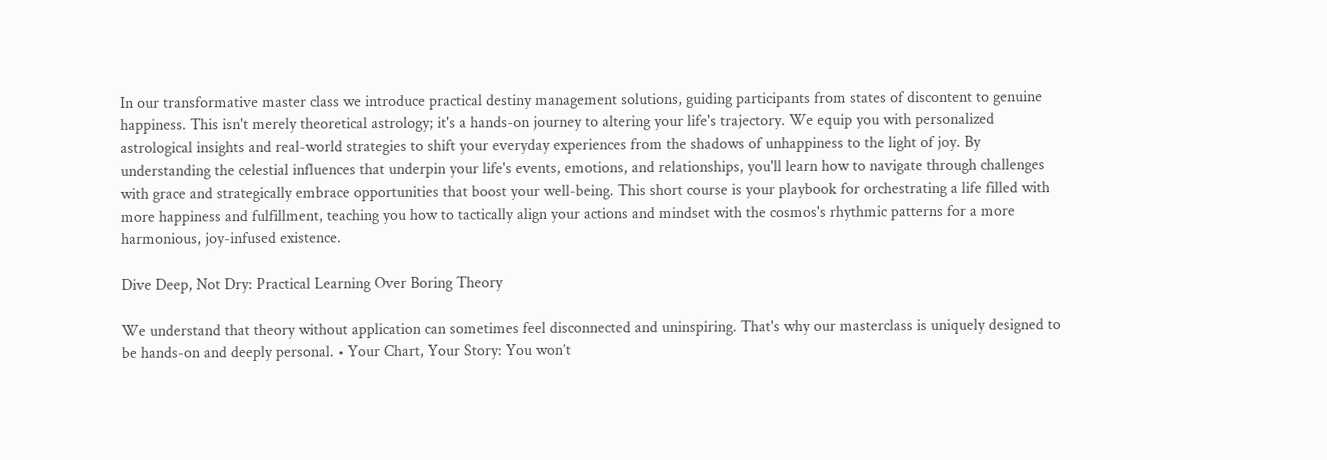In our transformative master class we introduce practical destiny management solutions, guiding participants from states of discontent to genuine happiness. This isn't merely theoretical astrology; it's a hands-on journey to altering your life's trajectory. We equip you with personalized astrological insights and real-world strategies to shift your everyday experiences from the shadows of unhappiness to the light of joy. By understanding the celestial influences that underpin your life's events, emotions, and relationships, you'll learn how to navigate through challenges with grace and strategically embrace opportunities that boost your well-being. This short course is your playbook for orchestrating a life filled with more happiness and fulfillment, teaching you how to tactically align your actions and mindset with the cosmos's rhythmic patterns for a more harmonious, joy-infused existence.

Dive Deep, Not Dry: Practical Learning Over Boring Theory

We understand that theory without application can sometimes feel disconnected and uninspiring. That's why our masterclass is uniquely designed to be hands-on and deeply personal. • Your Chart, Your Story: You won’t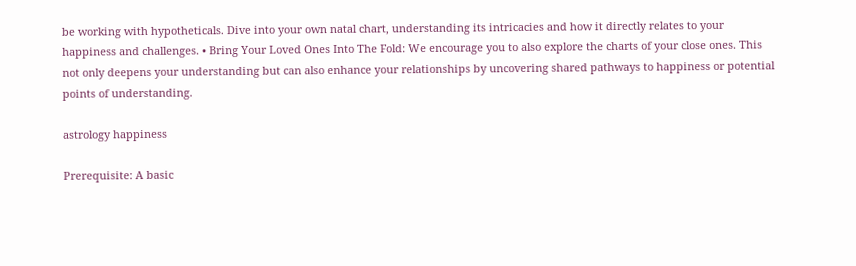be working with hypotheticals. Dive into your own natal chart, understanding its intricacies and how it directly relates to your happiness and challenges. • Bring Your Loved Ones Into The Fold: We encourage you to also explore the charts of your close ones. This not only deepens your understanding but can also enhance your relationships by uncovering shared pathways to happiness or potential points of understanding.

astrology happiness

Prerequisite: A basic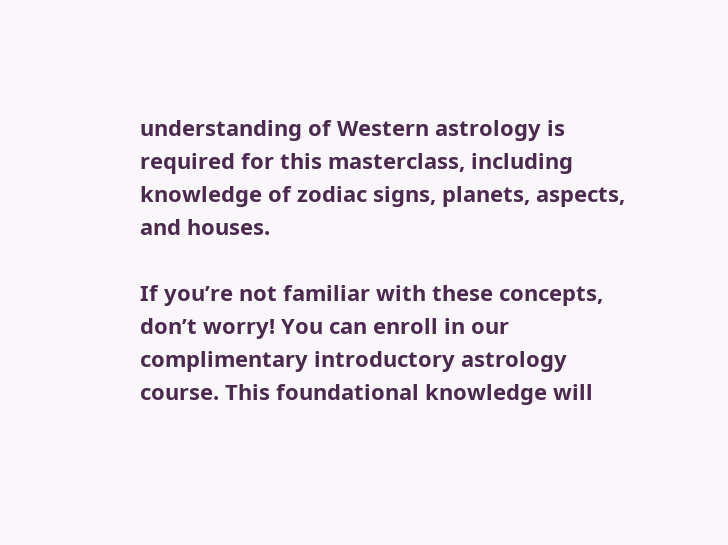understanding of Western astrology is required for this masterclass, including knowledge of zodiac signs, planets, aspects, and houses.

If you’re not familiar with these concepts, don’t worry! You can enroll in our complimentary introductory astrology course. This foundational knowledge will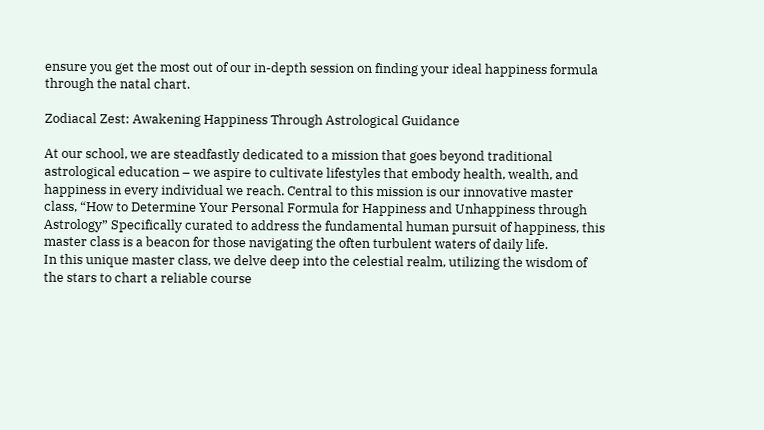ensure you get the most out of our in-depth session on finding your ideal happiness formula through the natal chart.

Zodiacal Zest: Awakening Happiness Through Astrological Guidance

At our school, we are steadfastly dedicated to a mission that goes beyond traditional astrological education – we aspire to cultivate lifestyles that embody health, wealth, and happiness in every individual we reach. Central to this mission is our innovative master class, “How to Determine Your Personal Formula for Happiness and Unhappiness through Astrology” Specifically curated to address the fundamental human pursuit of happiness, this master class is a beacon for those navigating the often turbulent waters of daily life.
In this unique master class, we delve deep into the celestial realm, utilizing the wisdom of the stars to chart a reliable course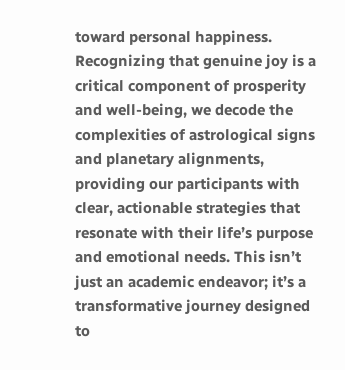toward personal happiness. Recognizing that genuine joy is a critical component of prosperity and well-being, we decode the complexities of astrological signs and planetary alignments, providing our participants with clear, actionable strategies that resonate with their life’s purpose and emotional needs. This isn’t just an academic endeavor; it’s a transformative journey designed to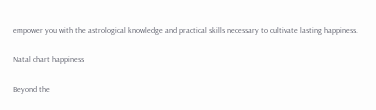empower you with the astrological knowledge and practical skills necessary to cultivate lasting happiness.

Natal chart happiness

Beyond the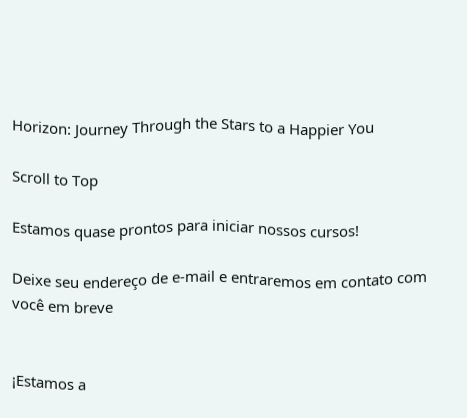Horizon: Journey Through the Stars to a Happier You

Scroll to Top

Estamos quase prontos para iniciar nossos cursos!

Deixe seu endereço de e-mail e entraremos em contato com você em breve


¡Estamos a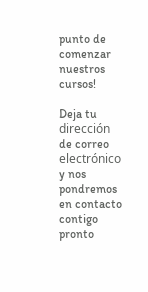punto de comenzar nuestros cursos!

Deja tu dirección de correo electrónico y nos pondremos en contacto contigo pronto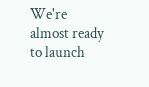We're almost ready to launch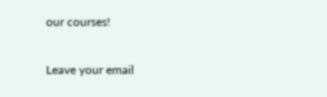our courses!

Leave your email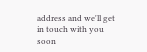address and we'll get in touch with you soon